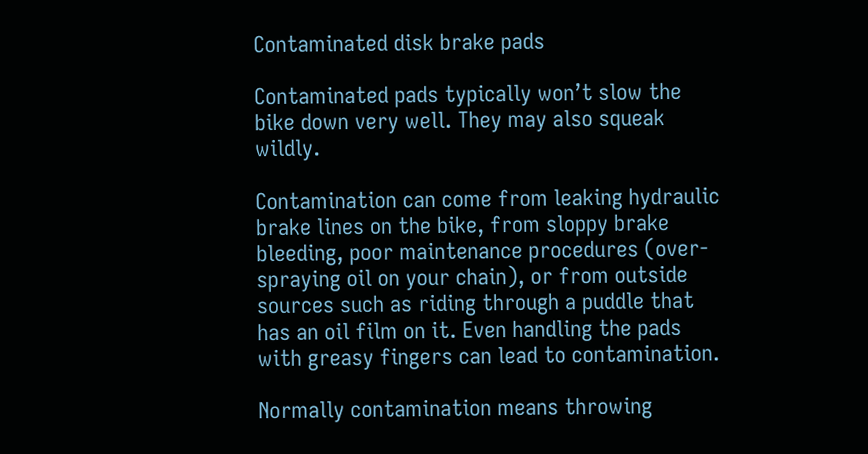Contaminated disk brake pads

Contaminated pads typically won’t slow the bike down very well. They may also squeak wildly.

Contamination can come from leaking hydraulic brake lines on the bike, from sloppy brake bleeding, poor maintenance procedures (over-spraying oil on your chain), or from outside sources such as riding through a puddle that has an oil film on it. Even handling the pads with greasy fingers can lead to contamination.

Normally contamination means throwing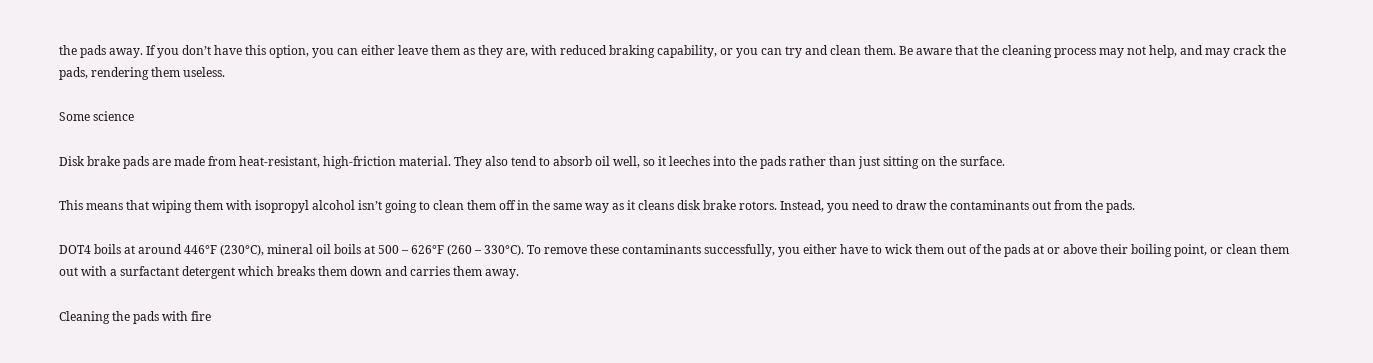the pads away. If you don’t have this option, you can either leave them as they are, with reduced braking capability, or you can try and clean them. Be aware that the cleaning process may not help, and may crack the pads, rendering them useless.

Some science

Disk brake pads are made from heat-resistant, high-friction material. They also tend to absorb oil well, so it leeches into the pads rather than just sitting on the surface.

This means that wiping them with isopropyl alcohol isn’t going to clean them off in the same way as it cleans disk brake rotors. Instead, you need to draw the contaminants out from the pads.

DOT4 boils at around 446°F (230°C), mineral oil boils at 500 – 626°F (260 – 330°C). To remove these contaminants successfully, you either have to wick them out of the pads at or above their boiling point, or clean them out with a surfactant detergent which breaks them down and carries them away.

Cleaning the pads with fire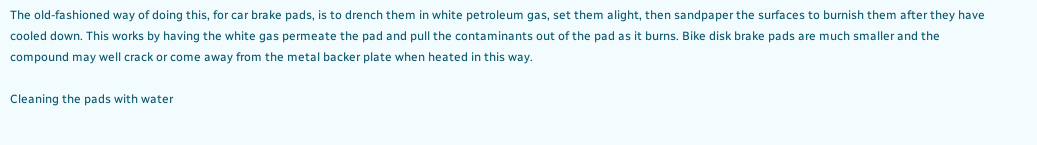The old-fashioned way of doing this, for car brake pads, is to drench them in white petroleum gas, set them alight, then sandpaper the surfaces to burnish them after they have cooled down. This works by having the white gas permeate the pad and pull the contaminants out of the pad as it burns. Bike disk brake pads are much smaller and the compound may well crack or come away from the metal backer plate when heated in this way.

Cleaning the pads with water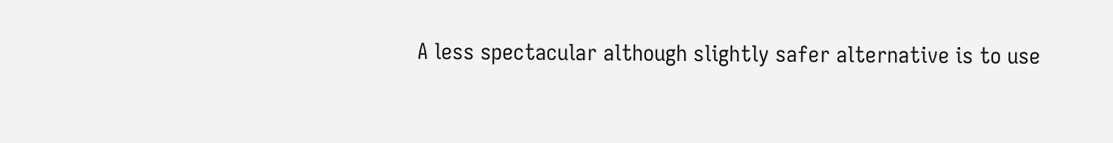A less spectacular although slightly safer alternative is to use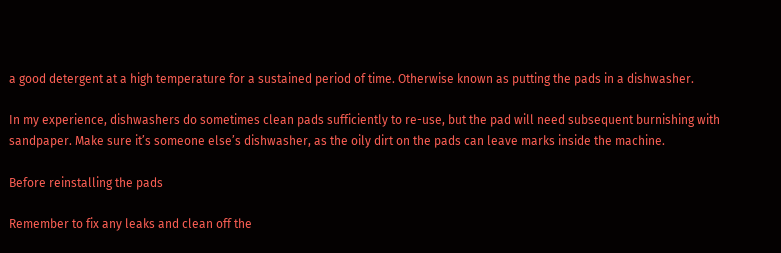a good detergent at a high temperature for a sustained period of time. Otherwise known as putting the pads in a dishwasher.

In my experience, dishwashers do sometimes clean pads sufficiently to re-use, but the pad will need subsequent burnishing with sandpaper. Make sure it’s someone else’s dishwasher, as the oily dirt on the pads can leave marks inside the machine.

Before reinstalling the pads

Remember to fix any leaks and clean off the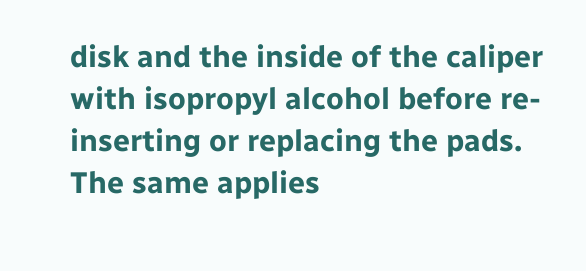disk and the inside of the caliper with isopropyl alcohol before re-inserting or replacing the pads. The same applies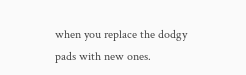when you replace the dodgy pads with new ones.